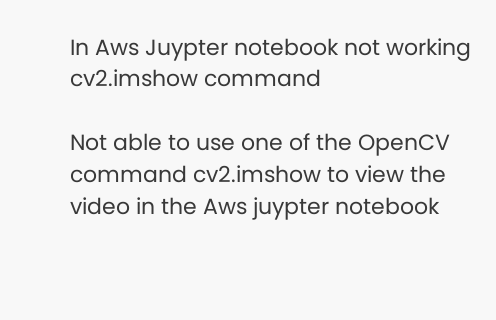In Aws Juypter notebook not working cv2.imshow command

Not able to use one of the OpenCV command cv2.imshow to view the video in the Aws juypter notebook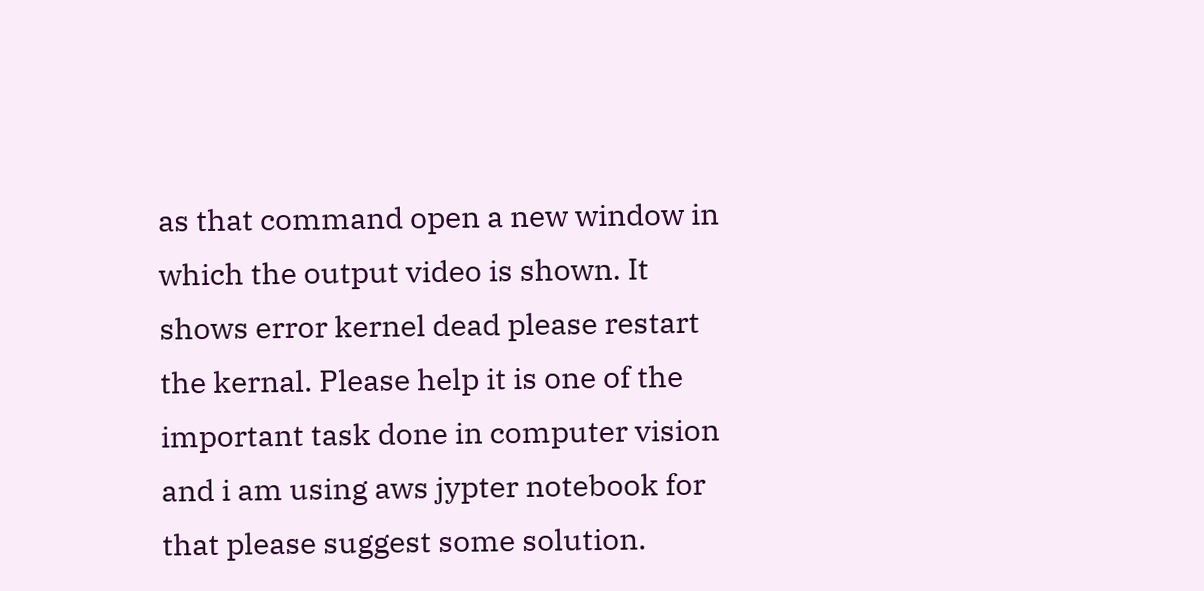as that command open a new window in which the output video is shown. It shows error kernel dead please restart the kernal. Please help it is one of the important task done in computer vision and i am using aws jypter notebook for that please suggest some solution.